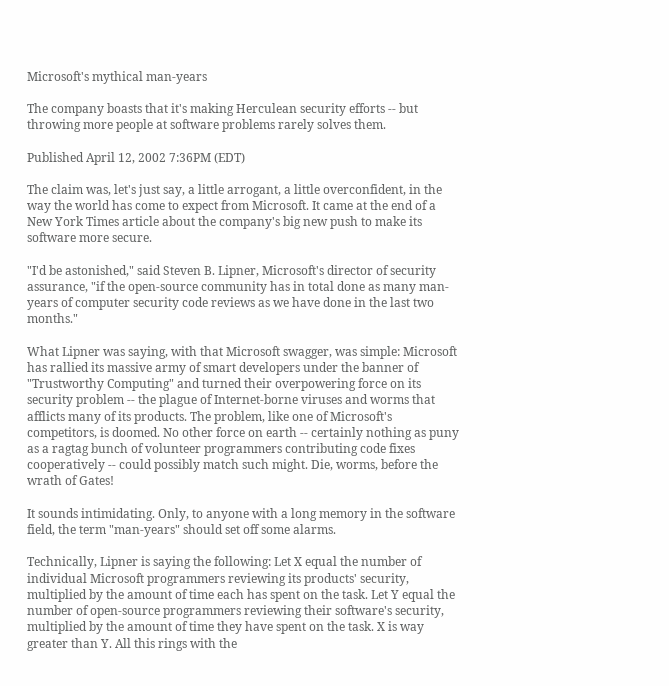Microsoft's mythical man-years

The company boasts that it's making Herculean security efforts -- but throwing more people at software problems rarely solves them.

Published April 12, 2002 7:36PM (EDT)

The claim was, let's just say, a little arrogant, a little overconfident, in the way the world has come to expect from Microsoft. It came at the end of a New York Times article about the company's big new push to make its software more secure.

"I'd be astonished," said Steven B. Lipner, Microsoft's director of security assurance, "if the open-source community has in total done as many man-years of computer security code reviews as we have done in the last two months."

What Lipner was saying, with that Microsoft swagger, was simple: Microsoft has rallied its massive army of smart developers under the banner of "Trustworthy Computing" and turned their overpowering force on its security problem -- the plague of Internet-borne viruses and worms that afflicts many of its products. The problem, like one of Microsoft's competitors, is doomed. No other force on earth -- certainly nothing as puny as a ragtag bunch of volunteer programmers contributing code fixes cooperatively -- could possibly match such might. Die, worms, before the wrath of Gates!

It sounds intimidating. Only, to anyone with a long memory in the software field, the term "man-years" should set off some alarms.

Technically, Lipner is saying the following: Let X equal the number of individual Microsoft programmers reviewing its products' security, multiplied by the amount of time each has spent on the task. Let Y equal the number of open-source programmers reviewing their software's security, multiplied by the amount of time they have spent on the task. X is way greater than Y. All this rings with the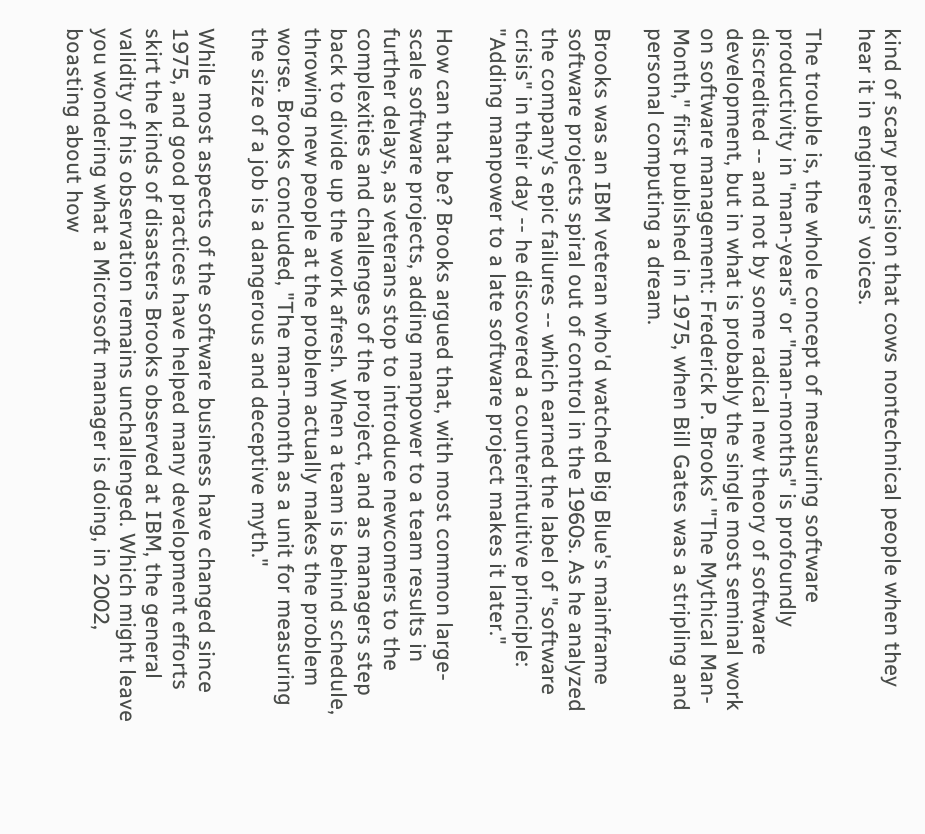kind of scary precision that cows nontechnical people when they hear it in engineers' voices.

The trouble is, the whole concept of measuring software productivity in "man-years" or "man-months" is profoundly discredited -- and not by some radical new theory of software development, but in what is probably the single most seminal work on software management: Frederick P. Brooks' "The Mythical Man-Month," first published in 1975, when Bill Gates was a stripling and personal computing a dream.

Brooks was an IBM veteran who'd watched Big Blue's mainframe software projects spiral out of control in the 1960s. As he analyzed the company's epic failures -- which earned the label of "software crisis" in their day -- he discovered a counterintuitive principle: "Adding manpower to a late software project makes it later."

How can that be? Brooks argued that, with most common large-scale software projects, adding manpower to a team results in further delays, as veterans stop to introduce newcomers to the complexities and challenges of the project, and as managers step back to divide up the work afresh. When a team is behind schedule, throwing new people at the problem actually makes the problem worse. Brooks concluded, "The man-month as a unit for measuring the size of a job is a dangerous and deceptive myth."

While most aspects of the software business have changed since 1975, and good practices have helped many development efforts skirt the kinds of disasters Brooks observed at IBM, the general validity of his observation remains unchallenged. Which might leave you wondering what a Microsoft manager is doing, in 2002, boasting about how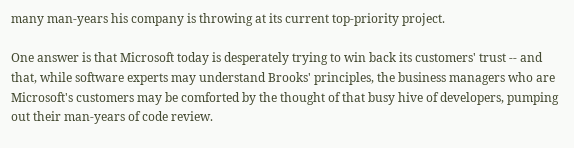many man-years his company is throwing at its current top-priority project.

One answer is that Microsoft today is desperately trying to win back its customers' trust -- and that, while software experts may understand Brooks' principles, the business managers who are Microsoft's customers may be comforted by the thought of that busy hive of developers, pumping out their man-years of code review.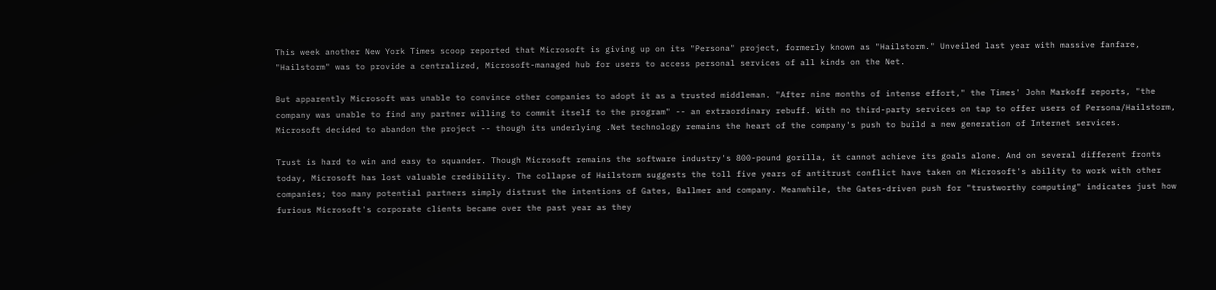This week another New York Times scoop reported that Microsoft is giving up on its "Persona" project, formerly known as "Hailstorm." Unveiled last year with massive fanfare, "Hailstorm" was to provide a centralized, Microsoft-managed hub for users to access personal services of all kinds on the Net.

But apparently Microsoft was unable to convince other companies to adopt it as a trusted middleman. "After nine months of intense effort," the Times' John Markoff reports, "the company was unable to find any partner willing to commit itself to the program" -- an extraordinary rebuff. With no third-party services on tap to offer users of Persona/Hailstorm, Microsoft decided to abandon the project -- though its underlying .Net technology remains the heart of the company's push to build a new generation of Internet services.

Trust is hard to win and easy to squander. Though Microsoft remains the software industry's 800-pound gorilla, it cannot achieve its goals alone. And on several different fronts today, Microsoft has lost valuable credibility. The collapse of Hailstorm suggests the toll five years of antitrust conflict have taken on Microsoft's ability to work with other companies; too many potential partners simply distrust the intentions of Gates, Ballmer and company. Meanwhile, the Gates-driven push for "trustworthy computing" indicates just how furious Microsoft's corporate clients became over the past year as they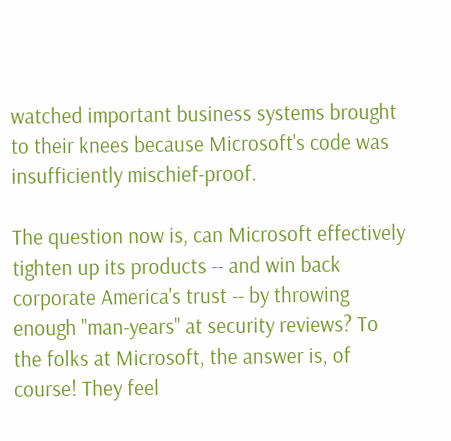watched important business systems brought to their knees because Microsoft's code was insufficiently mischief-proof.

The question now is, can Microsoft effectively tighten up its products -- and win back corporate America's trust -- by throwing enough "man-years" at security reviews? To the folks at Microsoft, the answer is, of course! They feel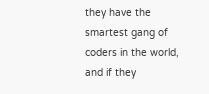they have the smartest gang of coders in the world, and if they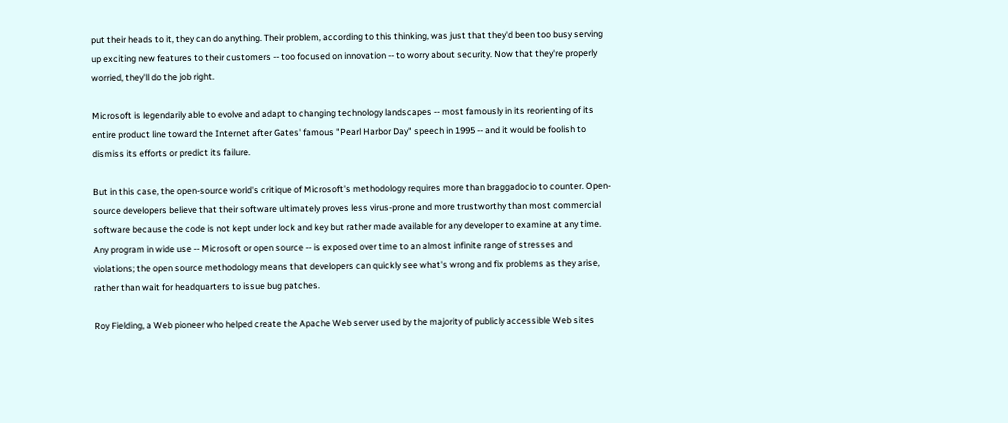put their heads to it, they can do anything. Their problem, according to this thinking, was just that they'd been too busy serving up exciting new features to their customers -- too focused on innovation -- to worry about security. Now that they're properly worried, they'll do the job right.

Microsoft is legendarily able to evolve and adapt to changing technology landscapes -- most famously in its reorienting of its entire product line toward the Internet after Gates' famous "Pearl Harbor Day" speech in 1995 -- and it would be foolish to dismiss its efforts or predict its failure.

But in this case, the open-source world's critique of Microsoft's methodology requires more than braggadocio to counter. Open-source developers believe that their software ultimately proves less virus-prone and more trustworthy than most commercial software because the code is not kept under lock and key but rather made available for any developer to examine at any time. Any program in wide use -- Microsoft or open source -- is exposed over time to an almost infinite range of stresses and violations; the open source methodology means that developers can quickly see what's wrong and fix problems as they arise, rather than wait for headquarters to issue bug patches.

Roy Fielding, a Web pioneer who helped create the Apache Web server used by the majority of publicly accessible Web sites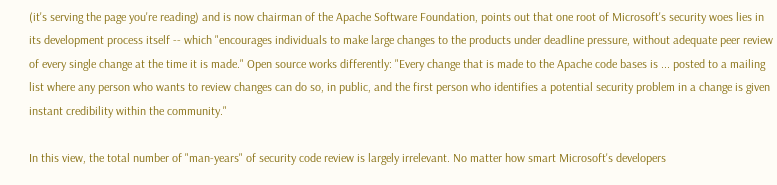(it's serving the page you're reading) and is now chairman of the Apache Software Foundation, points out that one root of Microsoft's security woes lies in its development process itself -- which "encourages individuals to make large changes to the products under deadline pressure, without adequate peer review of every single change at the time it is made." Open source works differently: "Every change that is made to the Apache code bases is ... posted to a mailing list where any person who wants to review changes can do so, in public, and the first person who identifies a potential security problem in a change is given instant credibility within the community."

In this view, the total number of "man-years" of security code review is largely irrelevant. No matter how smart Microsoft's developers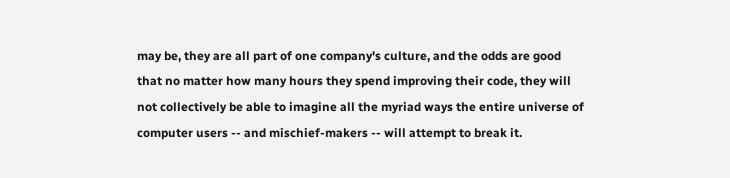may be, they are all part of one company's culture, and the odds are good that no matter how many hours they spend improving their code, they will not collectively be able to imagine all the myriad ways the entire universe of computer users -- and mischief-makers -- will attempt to break it.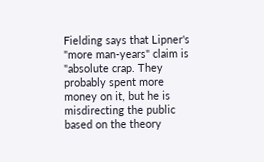Fielding says that Lipner's "more man-years" claim is "absolute crap. They probably spent more money on it, but he is misdirecting the public based on the theory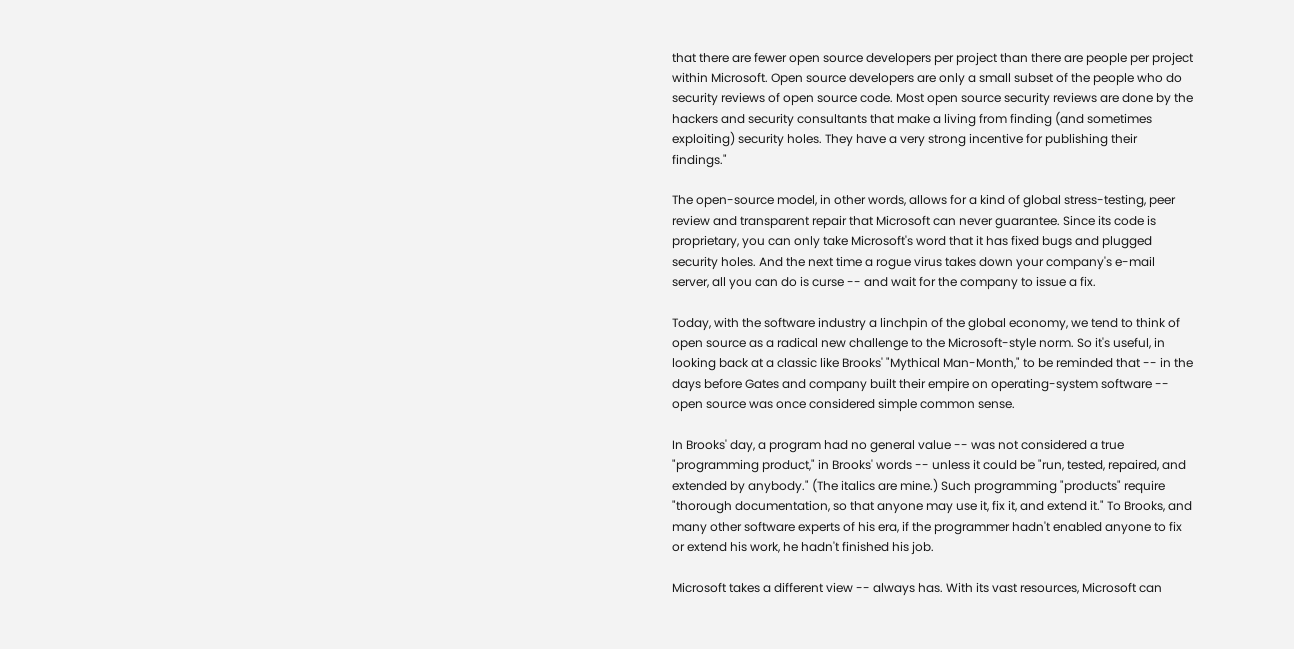that there are fewer open source developers per project than there are people per project within Microsoft. Open source developers are only a small subset of the people who do security reviews of open source code. Most open source security reviews are done by the hackers and security consultants that make a living from finding (and sometimes exploiting) security holes. They have a very strong incentive for publishing their findings."

The open-source model, in other words, allows for a kind of global stress-testing, peer review and transparent repair that Microsoft can never guarantee. Since its code is proprietary, you can only take Microsoft's word that it has fixed bugs and plugged security holes. And the next time a rogue virus takes down your company's e-mail server, all you can do is curse -- and wait for the company to issue a fix.

Today, with the software industry a linchpin of the global economy, we tend to think of open source as a radical new challenge to the Microsoft-style norm. So it's useful, in looking back at a classic like Brooks' "Mythical Man-Month," to be reminded that -- in the days before Gates and company built their empire on operating-system software -- open source was once considered simple common sense.

In Brooks' day, a program had no general value -- was not considered a true "programming product," in Brooks' words -- unless it could be "run, tested, repaired, and extended by anybody." (The italics are mine.) Such programming "products" require "thorough documentation, so that anyone may use it, fix it, and extend it." To Brooks, and many other software experts of his era, if the programmer hadn't enabled anyone to fix or extend his work, he hadn't finished his job.

Microsoft takes a different view -- always has. With its vast resources, Microsoft can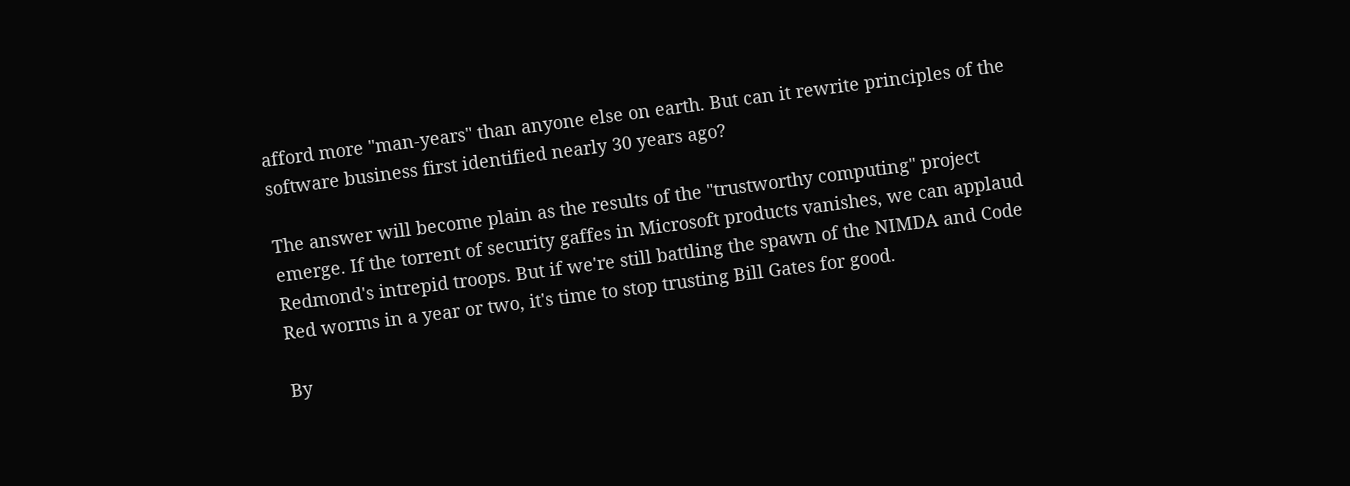afford more "man-years" than anyone else on earth. But can it rewrite principles of the software business first identified nearly 30 years ago?

The answer will become plain as the results of the "trustworthy computing" project emerge. If the torrent of security gaffes in Microsoft products vanishes, we can applaud Redmond's intrepid troops. But if we're still battling the spawn of the NIMDA and Code Red worms in a year or two, it's time to stop trusting Bill Gates for good.

By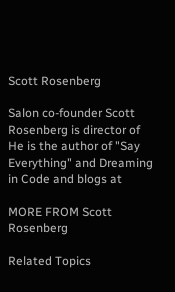Scott Rosenberg

Salon co-founder Scott Rosenberg is director of He is the author of "Say Everything" and Dreaming in Code and blogs at

MORE FROM Scott Rosenberg

Related Topics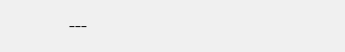---